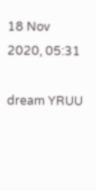18 Nov 2020, 05:31

dream YRUU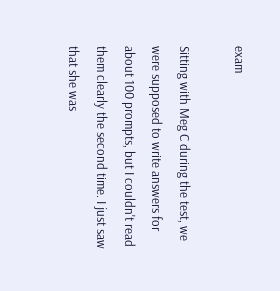exam

Sitting with Meg C during the test, we were supposed to write answers for about 100 prompts, but I couldn't read them clearly the second time. I just saw that she was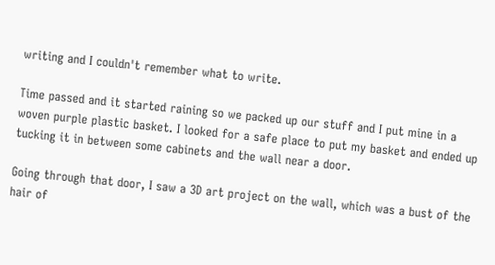writing and I couldn't remember what to write.

Time passed and it started raining so we packed up our stuff and I put mine in a woven purple plastic basket. I looked for a safe place to put my basket and ended up tucking it in between some cabinets and the wall near a door.

Going through that door, I saw a 3D art project on the wall, which was a bust of the hair of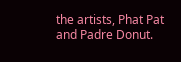the artists, Phat Pat and Padre Donut.